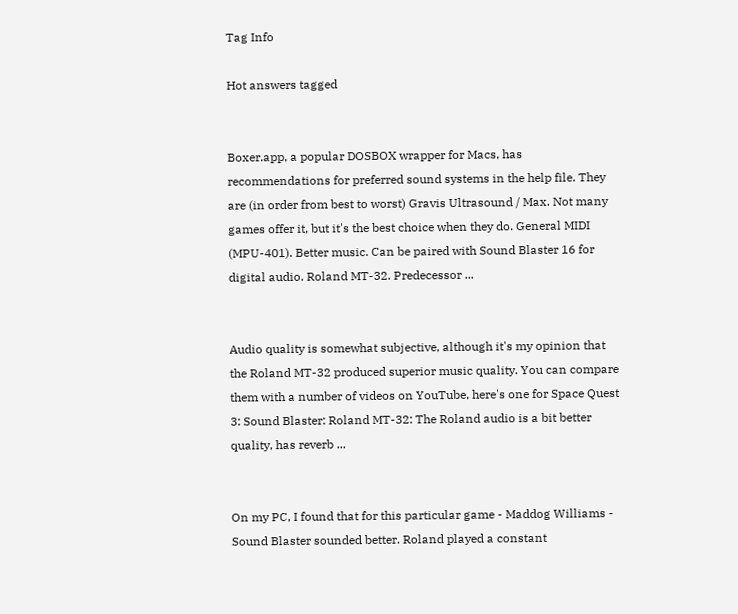Tag Info

Hot answers tagged


Boxer.app, a popular DOSBOX wrapper for Macs, has recommendations for preferred sound systems in the help file. They are (in order from best to worst) Gravis Ultrasound / Max. Not many games offer it, but it's the best choice when they do. General MIDI (MPU-401). Better music. Can be paired with Sound Blaster 16 for digital audio. Roland MT-32. Predecessor ...


Audio quality is somewhat subjective, although it's my opinion that the Roland MT-32 produced superior music quality. You can compare them with a number of videos on YouTube, here's one for Space Quest 3: Sound Blaster: Roland MT-32: The Roland audio is a bit better quality, has reverb ...


On my PC, I found that for this particular game - Maddog Williams - Sound Blaster sounded better. Roland played a constant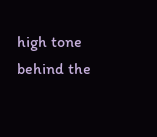high tone behind the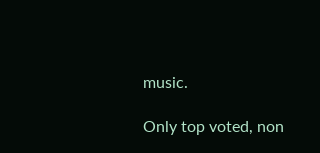music.

Only top voted, non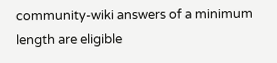community-wiki answers of a minimum length are eligible